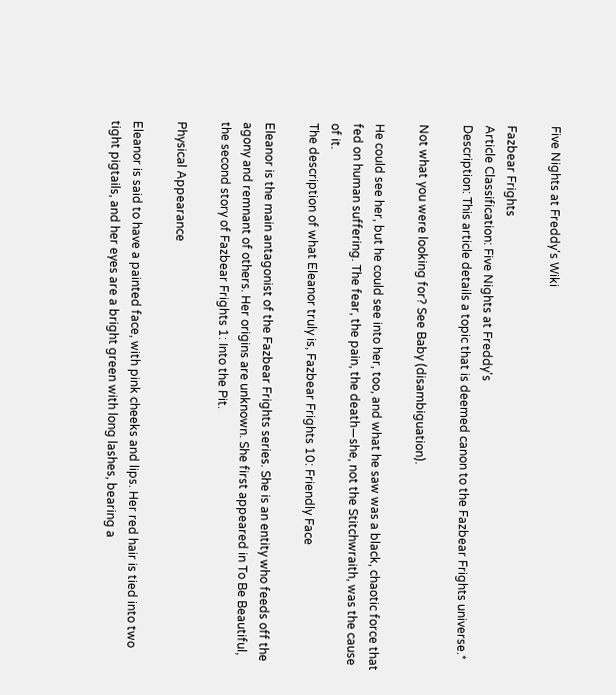Five Nights at Freddy's Wiki

Fazbear Frights
Article Classification: Five Nights at Freddy's
Description: This article details a topic that is deemed canon to the Fazbear Frights universe.*

Not what you were looking for? See Baby (disambiguation).

He could see her, but he could see into her, too, and what he saw was a black, chaotic force that fed on human suffering. The fear, the pain, the death—she, not the Stitchwraith, was the cause of it.
The description of what Eleanor truly is, Fazbear Frights 10: Friendly Face

Eleanor is the main antagonist of the Fazbear Frights series. She is an entity who feeds off the agony and remnant of others. Her origins are unknown. She first appeared in To Be Beautiful, the second story of Fazbear Frights 1: Into the Pit.

Physical Appearance

Eleanor is said to have a painted face, with pink cheeks and lips. Her red hair is tied into two tight pigtails, and her eyes are a bright green with long lashes, bearing a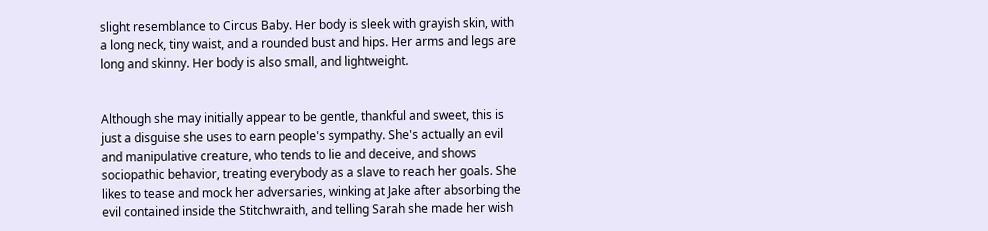slight resemblance to Circus Baby. Her body is sleek with grayish skin, with a long neck, tiny waist, and a rounded bust and hips. Her arms and legs are long and skinny. Her body is also small, and lightweight.


Although she may initially appear to be gentle, thankful and sweet, this is just a disguise she uses to earn people's sympathy. She's actually an evil and manipulative creature, who tends to lie and deceive, and shows sociopathic behavior, treating everybody as a slave to reach her goals. She likes to tease and mock her adversaries, winking at Jake after absorbing the evil contained inside the Stitchwraith, and telling Sarah she made her wish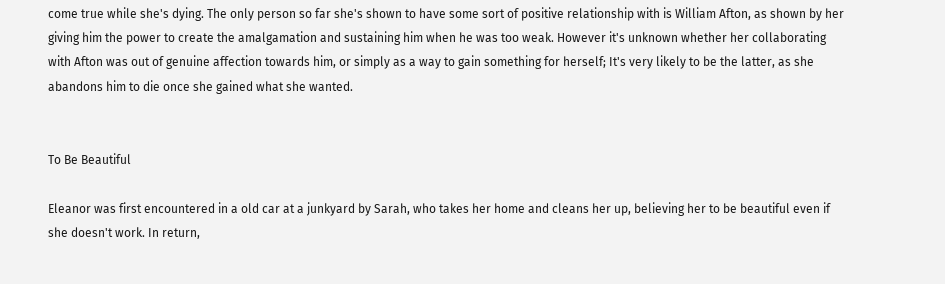come true while she's dying. The only person so far she's shown to have some sort of positive relationship with is William Afton, as shown by her giving him the power to create the amalgamation and sustaining him when he was too weak. However it's unknown whether her collaborating with Afton was out of genuine affection towards him, or simply as a way to gain something for herself; It's very likely to be the latter, as she abandons him to die once she gained what she wanted.


To Be Beautiful

Eleanor was first encountered in a old car at a junkyard by Sarah, who takes her home and cleans her up, believing her to be beautiful even if she doesn't work. In return,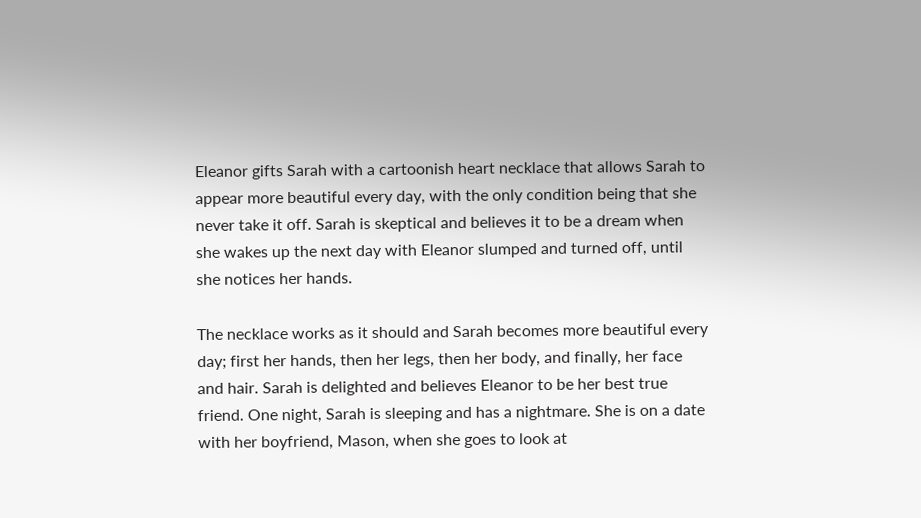Eleanor gifts Sarah with a cartoonish heart necklace that allows Sarah to appear more beautiful every day, with the only condition being that she never take it off. Sarah is skeptical and believes it to be a dream when she wakes up the next day with Eleanor slumped and turned off, until she notices her hands.

The necklace works as it should and Sarah becomes more beautiful every day; first her hands, then her legs, then her body, and finally, her face and hair. Sarah is delighted and believes Eleanor to be her best true friend. One night, Sarah is sleeping and has a nightmare. She is on a date with her boyfriend, Mason, when she goes to look at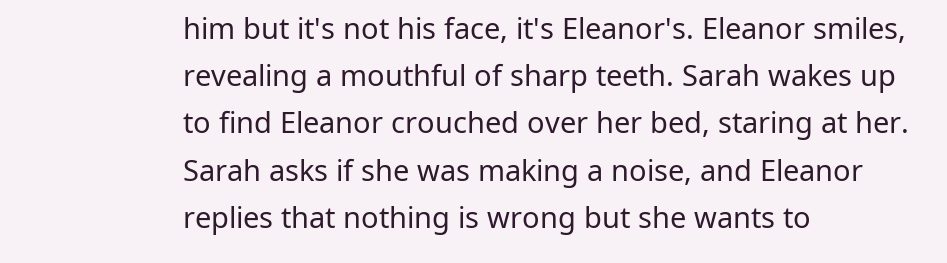him but it's not his face, it's Eleanor's. Eleanor smiles, revealing a mouthful of sharp teeth. Sarah wakes up to find Eleanor crouched over her bed, staring at her. Sarah asks if she was making a noise, and Eleanor replies that nothing is wrong but she wants to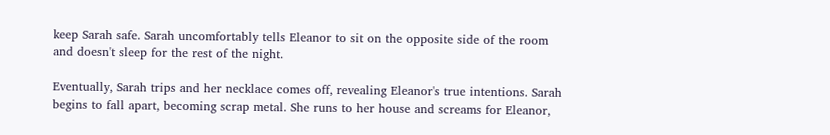keep Sarah safe. Sarah uncomfortably tells Eleanor to sit on the opposite side of the room and doesn't sleep for the rest of the night.

Eventually, Sarah trips and her necklace comes off, revealing Eleanor's true intentions. Sarah begins to fall apart, becoming scrap metal. She runs to her house and screams for Eleanor,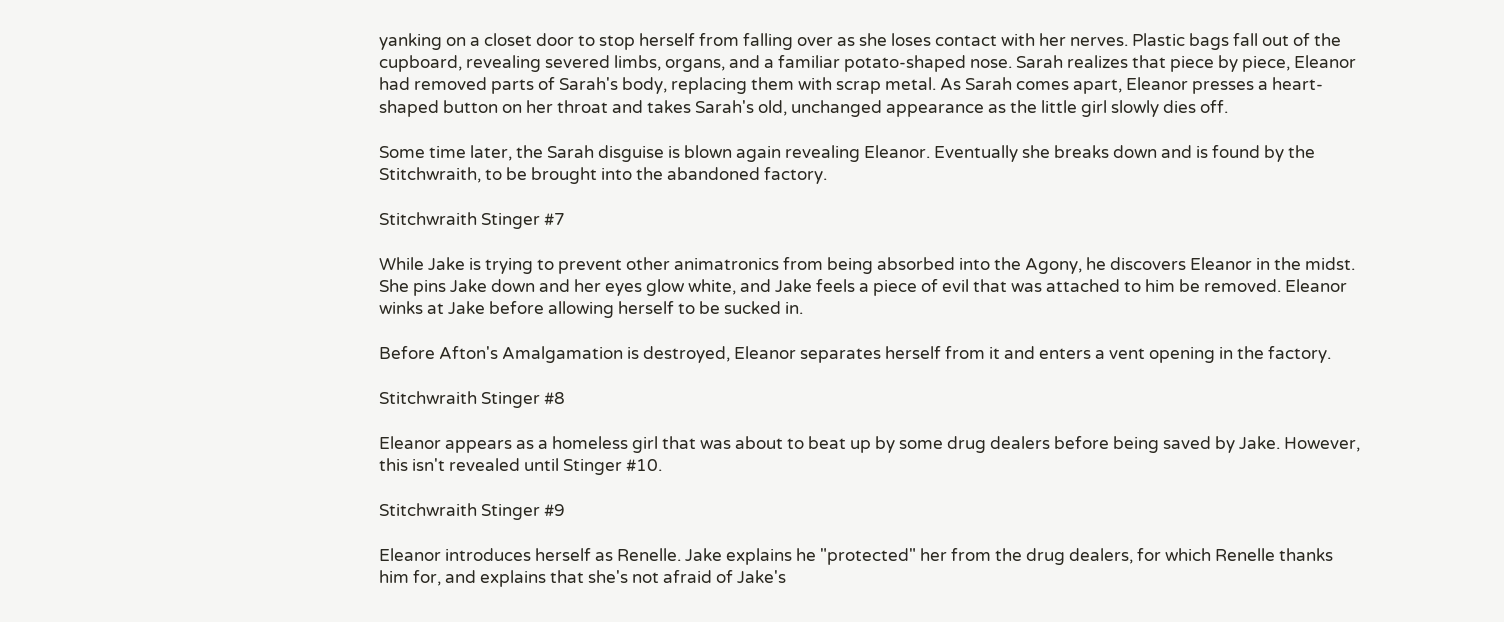yanking on a closet door to stop herself from falling over as she loses contact with her nerves. Plastic bags fall out of the cupboard, revealing severed limbs, organs, and a familiar potato-shaped nose. Sarah realizes that piece by piece, Eleanor had removed parts of Sarah's body, replacing them with scrap metal. As Sarah comes apart, Eleanor presses a heart-shaped button on her throat and takes Sarah's old, unchanged appearance as the little girl slowly dies off.

Some time later, the Sarah disguise is blown again revealing Eleanor. Eventually she breaks down and is found by the Stitchwraith, to be brought into the abandoned factory.

Stitchwraith Stinger #7

While Jake is trying to prevent other animatronics from being absorbed into the Agony, he discovers Eleanor in the midst. She pins Jake down and her eyes glow white, and Jake feels a piece of evil that was attached to him be removed. Eleanor winks at Jake before allowing herself to be sucked in.

Before Afton's Amalgamation is destroyed, Eleanor separates herself from it and enters a vent opening in the factory.

Stitchwraith Stinger #8

Eleanor appears as a homeless girl that was about to beat up by some drug dealers before being saved by Jake. However, this isn't revealed until Stinger #10.

Stitchwraith Stinger #9

Eleanor introduces herself as Renelle. Jake explains he "protected" her from the drug dealers, for which Renelle thanks him for, and explains that she's not afraid of Jake's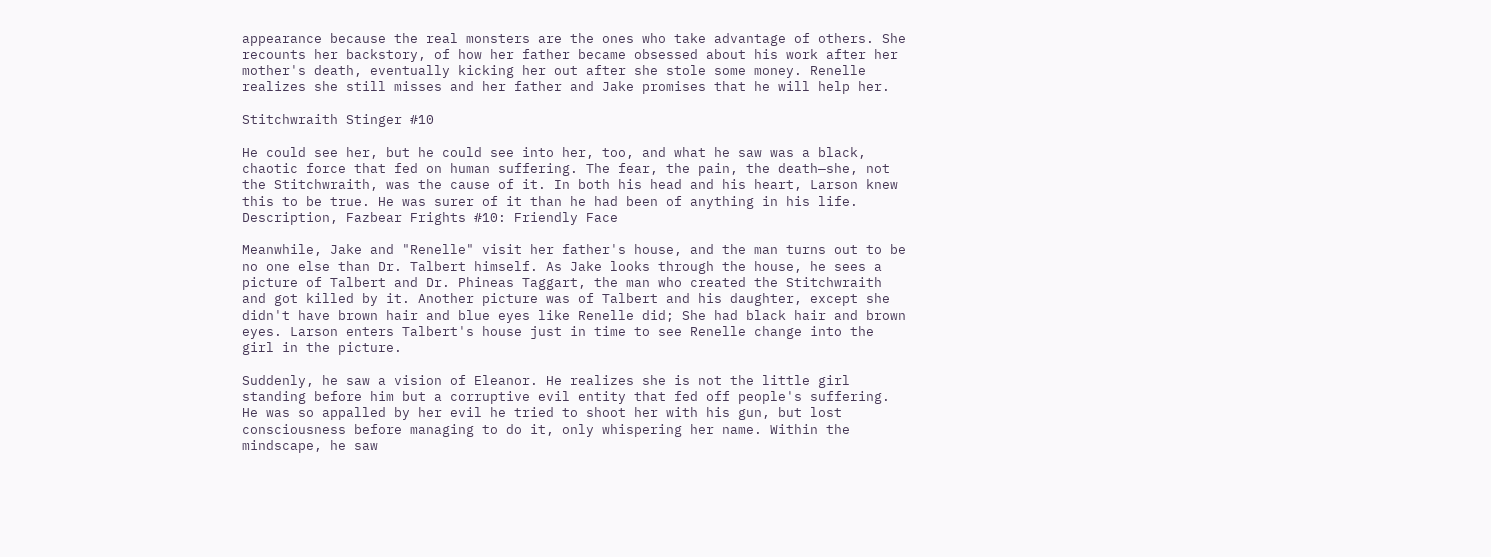appearance because the real monsters are the ones who take advantage of others. She recounts her backstory, of how her father became obsessed about his work after her mother's death, eventually kicking her out after she stole some money. Renelle realizes she still misses and her father and Jake promises that he will help her.

Stitchwraith Stinger #10

He could see her, but he could see into her, too, and what he saw was a black, chaotic force that fed on human suffering. The fear, the pain, the death—she, not the Stitchwraith, was the cause of it. In both his head and his heart, Larson knew this to be true. He was surer of it than he had been of anything in his life.
Description, Fazbear Frights #10: Friendly Face

Meanwhile, Jake and "Renelle" visit her father's house, and the man turns out to be no one else than Dr. Talbert himself. As Jake looks through the house, he sees a picture of Talbert and Dr. Phineas Taggart, the man who created the Stitchwraith and got killed by it. Another picture was of Talbert and his daughter, except she didn't have brown hair and blue eyes like Renelle did; She had black hair and brown eyes. Larson enters Talbert's house just in time to see Renelle change into the girl in the picture.

Suddenly, he saw a vision of Eleanor. He realizes she is not the little girl standing before him but a corruptive evil entity that fed off people's suffering. He was so appalled by her evil he tried to shoot her with his gun, but lost consciousness before managing to do it, only whispering her name. Within the mindscape, he saw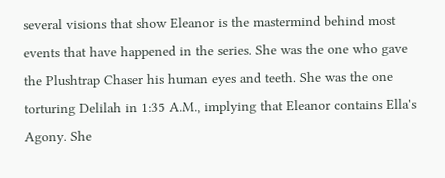several visions that show Eleanor is the mastermind behind most events that have happened in the series. She was the one who gave the Plushtrap Chaser his human eyes and teeth. She was the one torturing Delilah in 1:35 A.M., implying that Eleanor contains Ella's Agony. She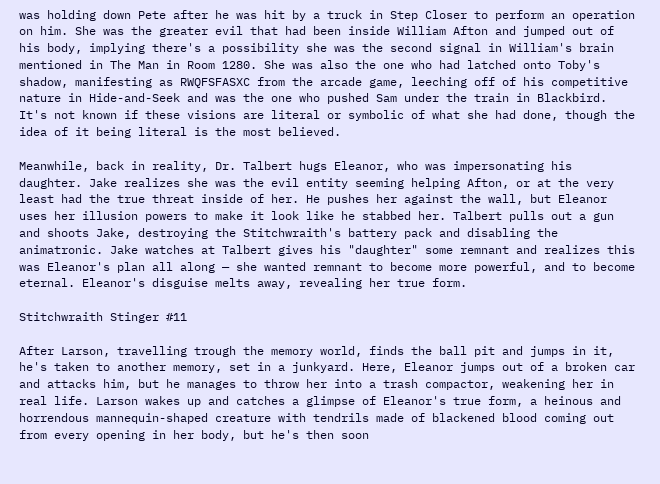was holding down Pete after he was hit by a truck in Step Closer to perform an operation on him. She was the greater evil that had been inside William Afton and jumped out of his body, implying there's a possibility she was the second signal in William's brain mentioned in The Man in Room 1280. She was also the one who had latched onto Toby's shadow, manifesting as RWQFSFASXC from the arcade game, leeching off of his competitive nature in Hide-and-Seek and was the one who pushed Sam under the train in Blackbird. It's not known if these visions are literal or symbolic of what she had done, though the idea of it being literal is the most believed.

Meanwhile, back in reality, Dr. Talbert hugs Eleanor, who was impersonating his daughter. Jake realizes she was the evil entity seeming helping Afton, or at the very least had the true threat inside of her. He pushes her against the wall, but Eleanor uses her illusion powers to make it look like he stabbed her. Talbert pulls out a gun and shoots Jake, destroying the Stitchwraith's battery pack and disabling the animatronic. Jake watches at Talbert gives his "daughter" some remnant and realizes this was Eleanor's plan all along — she wanted remnant to become more powerful, and to become eternal. Eleanor's disguise melts away, revealing her true form.

Stitchwraith Stinger #11

After Larson, travelling trough the memory world, finds the ball pit and jumps in it, he's taken to another memory, set in a junkyard. Here, Eleanor jumps out of a broken car and attacks him, but he manages to throw her into a trash compactor, weakening her in real life. Larson wakes up and catches a glimpse of Eleanor's true form, a heinous and horrendous mannequin-shaped creature with tendrils made of blackened blood coming out from every opening in her body, but he's then soon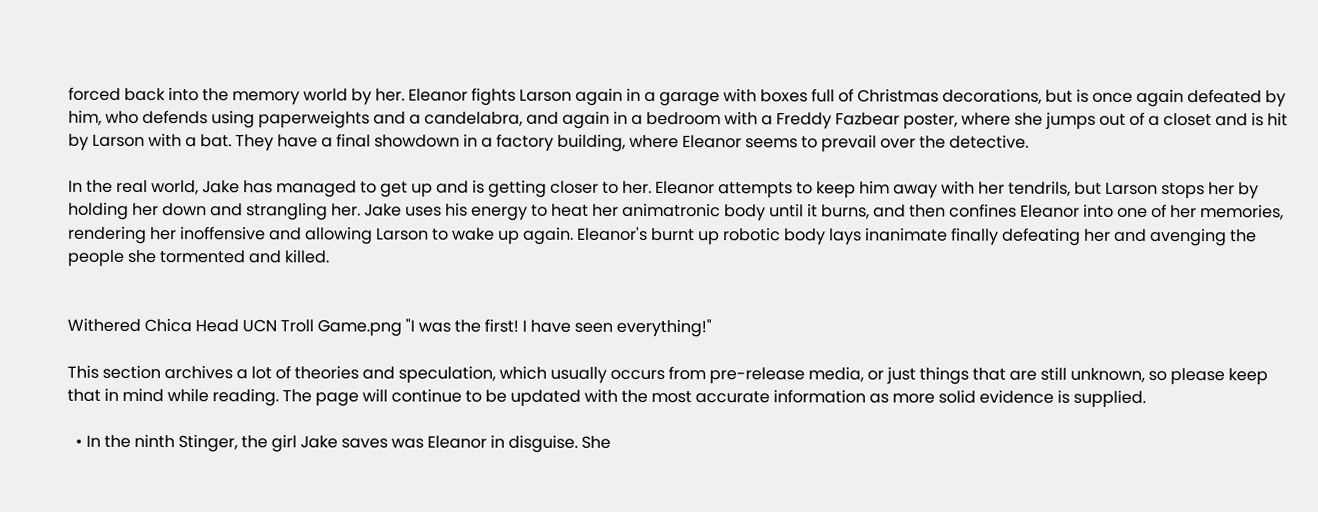forced back into the memory world by her. Eleanor fights Larson again in a garage with boxes full of Christmas decorations, but is once again defeated by him, who defends using paperweights and a candelabra, and again in a bedroom with a Freddy Fazbear poster, where she jumps out of a closet and is hit by Larson with a bat. They have a final showdown in a factory building, where Eleanor seems to prevail over the detective.

In the real world, Jake has managed to get up and is getting closer to her. Eleanor attempts to keep him away with her tendrils, but Larson stops her by holding her down and strangling her. Jake uses his energy to heat her animatronic body until it burns, and then confines Eleanor into one of her memories, rendering her inoffensive and allowing Larson to wake up again. Eleanor's burnt up robotic body lays inanimate finally defeating her and avenging the people she tormented and killed.


Withered Chica Head UCN Troll Game.png "I was the first! I have seen everything!"

This section archives a lot of theories and speculation, which usually occurs from pre-release media, or just things that are still unknown, so please keep that in mind while reading. The page will continue to be updated with the most accurate information as more solid evidence is supplied.

  • In the ninth Stinger, the girl Jake saves was Eleanor in disguise. She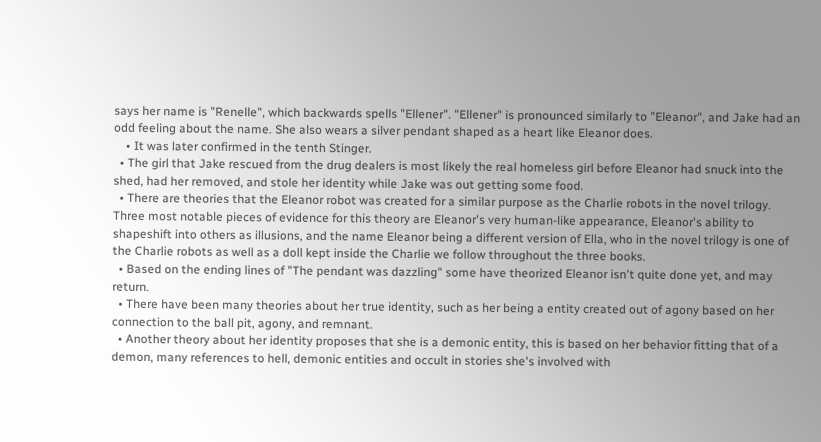says her name is "Renelle", which backwards spells "Ellener". "Ellener" is pronounced similarly to "Eleanor", and Jake had an odd feeling about the name. She also wears a silver pendant shaped as a heart like Eleanor does.
    • It was later confirmed in the tenth Stinger.
  • The girl that Jake rescued from the drug dealers is most likely the real homeless girl before Eleanor had snuck into the shed, had her removed, and stole her identity while Jake was out getting some food.
  • There are theories that the Eleanor robot was created for a similar purpose as the Charlie robots in the novel trilogy. Three most notable pieces of evidence for this theory are Eleanor's very human-like appearance, Eleanor's ability to shapeshift into others as illusions, and the name Eleanor being a different version of Ella, who in the novel trilogy is one of the Charlie robots as well as a doll kept inside the Charlie we follow throughout the three books.
  • Based on the ending lines of "The pendant was dazzling" some have theorized Eleanor isn't quite done yet, and may return.
  • There have been many theories about her true identity, such as her being a entity created out of agony based on her connection to the ball pit, agony, and remnant.
  • Another theory about her identity proposes that she is a demonic entity, this is based on her behavior fitting that of a demon, many references to hell, demonic entities and occult in stories she's involved with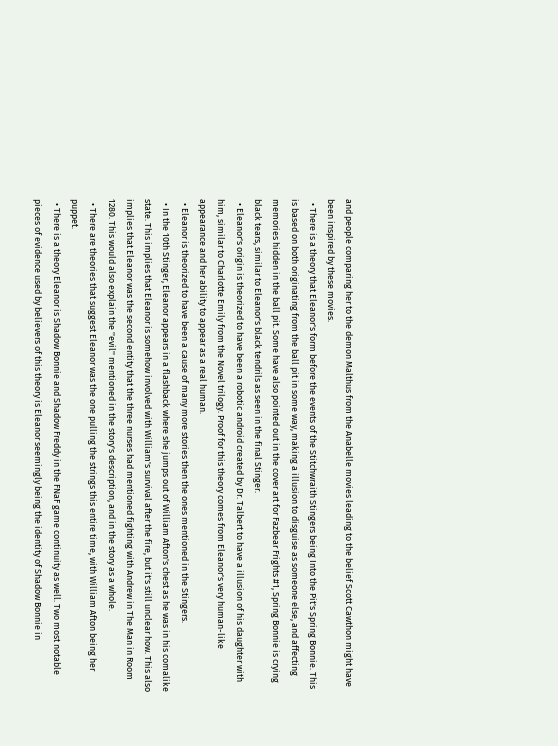and people comparing her to the demon Malthus from the Anabelle movies leading to the belief Scott Cawthon might have been inspired by these movies.
  • There is a theory that Eleanor's form before the events of the Stitchwraith Stingers being Into the Pit's Spring Bonnie. This is based on both originating from the ball pit in some way, making a illusion to disguise as someone else, and affecting memories hidden in the ball pit. Some have also pointed out in the cover art for Fazbear Frights #1, Spring Bonnie is crying black tears, similar to Eleanor's black tendrils as seen in the final Stinger.
  • Eleanor's origin is theorized to have been a robotic android created by Dr. Talbert to have a illusion of his daughter with him, similar to Charlotte Emily from the Novel trilogy. Proof for this theory comes from Eleanor's very human-like appearance and her ability to appear as a real human.
  • Eleanor is theorized to have been a cause of many more stories then the ones mentioned in the Stingers.
  • In the 10th Stinger, Eleanor appears in a flashback where she jumps out of William Afton's chest as he was in his comalike state. This implies that Eleanor is somehow involved with William's survival after the fire, but it's still unclear how. This also implies that Eleanor was the second entity that the three nurses had mentioned fighting with Andrew in The Man in Room 1280. This would also explain the ''evil'' mentioned in the story's description, and in the story as a whole.
  • There are theories that suggest Eleanor was the one pulling the strings this entire time, with William Afton being her puppet.
  • There is a theory Eleanor is Shadow Bonnie and Shadow Freddy in the FNaF game continuity as well. Two most notable pieces of evidence used by believers of this theory is Eleanor seemingly being the identity of Shadow Bonnie in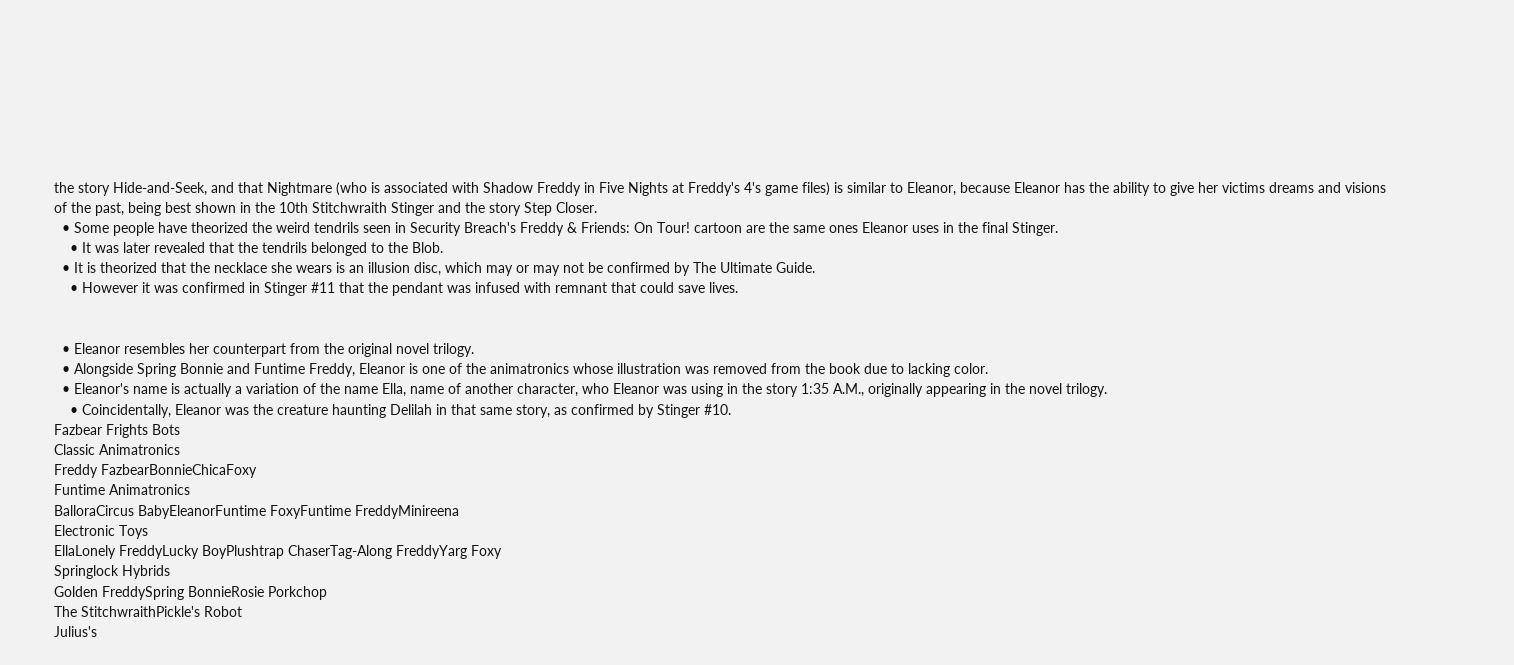the story Hide-and-Seek, and that Nightmare (who is associated with Shadow Freddy in Five Nights at Freddy's 4's game files) is similar to Eleanor, because Eleanor has the ability to give her victims dreams and visions of the past, being best shown in the 10th Stitchwraith Stinger and the story Step Closer.
  • Some people have theorized the weird tendrils seen in Security Breach's Freddy & Friends: On Tour! cartoon are the same ones Eleanor uses in the final Stinger.
    • It was later revealed that the tendrils belonged to the Blob.
  • It is theorized that the necklace she wears is an illusion disc, which may or may not be confirmed by The Ultimate Guide.
    • However it was confirmed in Stinger #11 that the pendant was infused with remnant that could save lives.


  • Eleanor resembles her counterpart from the original novel trilogy.
  • Alongside Spring Bonnie and Funtime Freddy, Eleanor is one of the animatronics whose illustration was removed from the book due to lacking color.
  • Eleanor's name is actually a variation of the name Ella, name of another character, who Eleanor was using in the story 1:35 A.M., originally appearing in the novel trilogy.
    • Coincidentally, Eleanor was the creature haunting Delilah in that same story, as confirmed by Stinger #10.
Fazbear Frights Bots
Classic Animatronics
Freddy FazbearBonnieChicaFoxy
Funtime Animatronics
BalloraCircus BabyEleanorFuntime FoxyFuntime FreddyMinireena
Electronic Toys
EllaLonely FreddyLucky BoyPlushtrap ChaserTag-Along FreddyYarg Foxy
Springlock Hybrids
Golden FreddySpring BonnieRosie Porkchop
The StitchwraithPickle's Robot
Julius's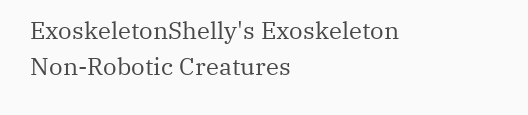ExoskeletonShelly's Exoskeleton
Non-Robotic Creatures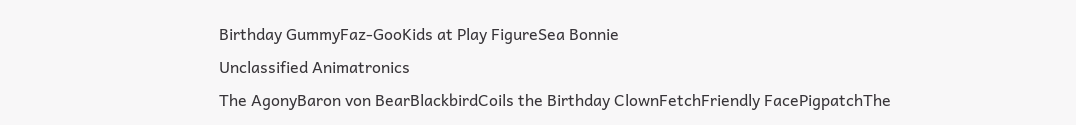Birthday GummyFaz-GooKids at Play FigureSea Bonnie
Unclassified Animatronics
The AgonyBaron von BearBlackbirdCoils the Birthday ClownFetchFriendly FacePigpatchThe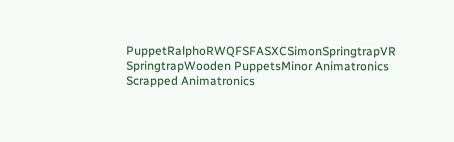PuppetRalphoRWQFSFASXCSimonSpringtrapVR SpringtrapWooden PuppetsMinor Animatronics
Scrapped Animatronics